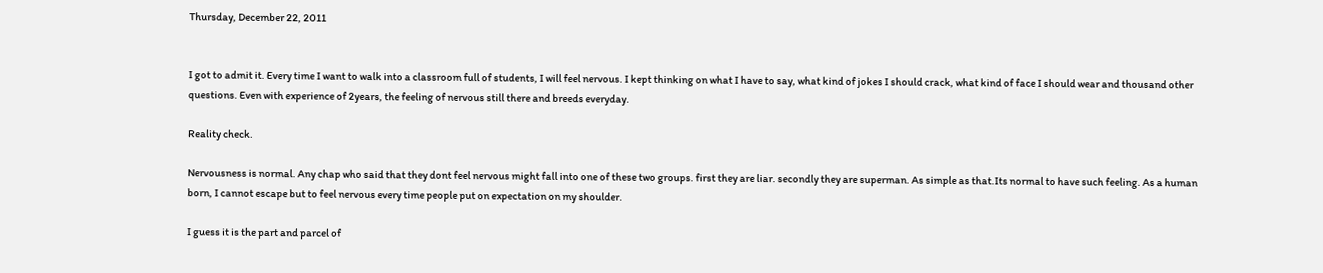Thursday, December 22, 2011


I got to admit it. Every time I want to walk into a classroom full of students, I will feel nervous. I kept thinking on what I have to say, what kind of jokes I should crack, what kind of face I should wear and thousand other questions. Even with experience of 2years, the feeling of nervous still there and breeds everyday.

Reality check.

Nervousness is normal. Any chap who said that they dont feel nervous might fall into one of these two groups. first they are liar. secondly they are superman. As simple as that.Its normal to have such feeling. As a human born, I cannot escape but to feel nervous every time people put on expectation on my shoulder.

I guess it is the part and parcel of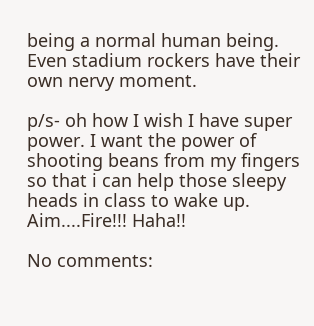being a normal human being. Even stadium rockers have their own nervy moment.

p/s- oh how I wish I have super power. I want the power of shooting beans from my fingers so that i can help those sleepy heads in class to wake up. Aim....Fire!!! Haha!!

No comments: